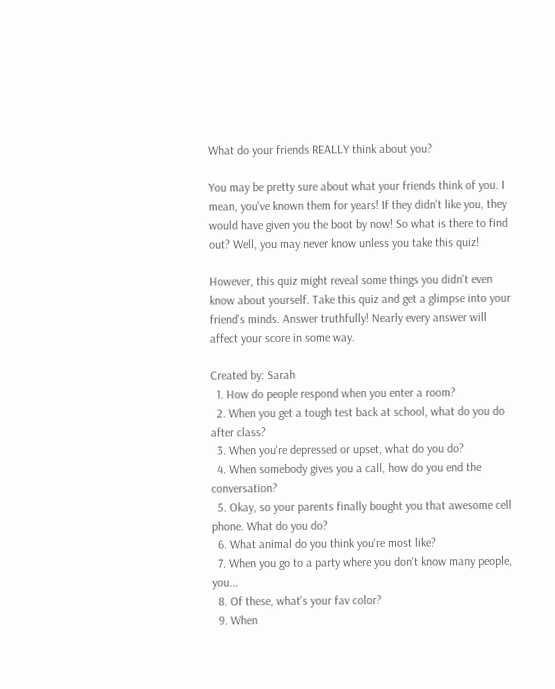What do your friends REALLY think about you?

You may be pretty sure about what your friends think of you. I mean, you've known them for years! If they didn't like you, they would have given you the boot by now! So what is there to find out? Well, you may never know unless you take this quiz!

However, this quiz might reveal some things you didn't even know about yourself. Take this quiz and get a glimpse into your friend's minds. Answer truthfully! Nearly every answer will affect your score in some way.

Created by: Sarah
  1. How do people respond when you enter a room?
  2. When you get a tough test back at school, what do you do after class?
  3. When you're depressed or upset, what do you do?
  4. When somebody gives you a call, how do you end the conversation?
  5. Okay, so your parents finally bought you that awesome cell phone. What do you do?
  6. What animal do you think you're most like?
  7. When you go to a party where you don't know many people, you...
  8. Of these, what's your fav color?
  9. When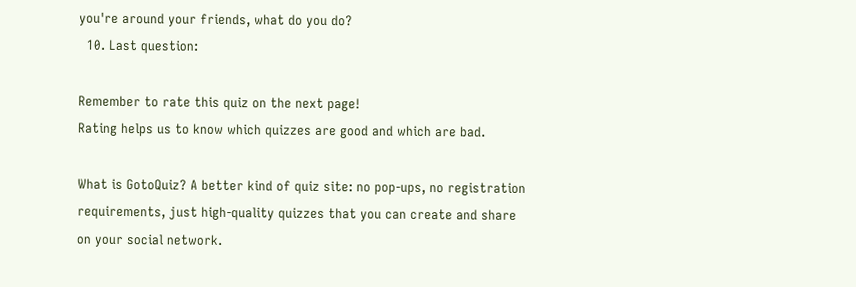you're around your friends, what do you do?
  10. Last question:

Remember to rate this quiz on the next page!
Rating helps us to know which quizzes are good and which are bad.

What is GotoQuiz? A better kind of quiz site: no pop-ups, no registration requirements, just high-quality quizzes that you can create and share on your social network.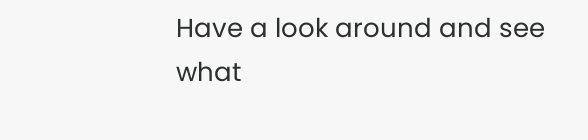Have a look around and see what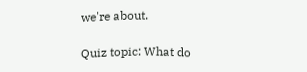we're about.

Quiz topic: What do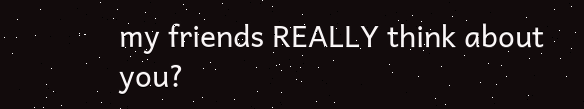my friends REALLY think about you?